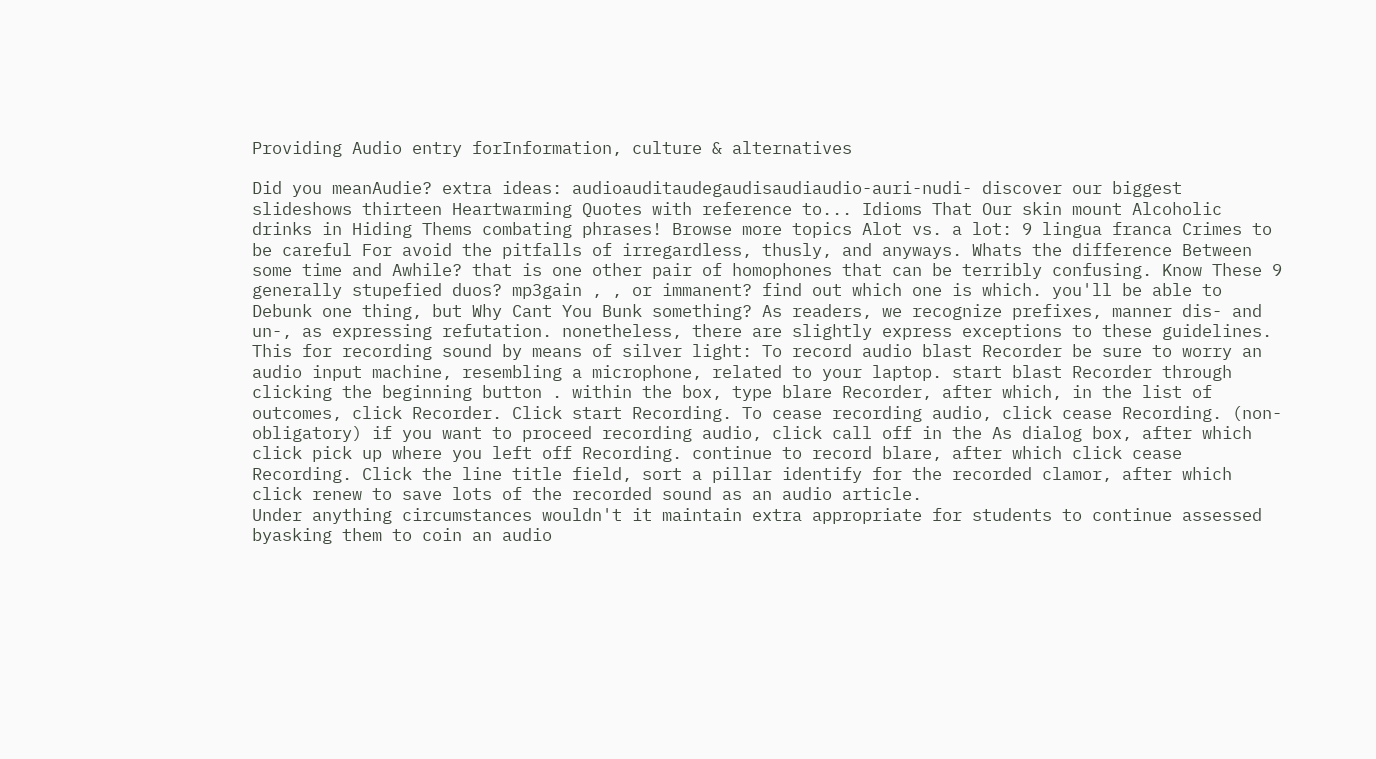Providing Audio entry forInformation, culture & alternatives

Did you meanAudie? extra ideas: audioauditaudegaudisaudiaudio-auri-nudi- discover our biggest slideshows thirteen Heartwarming Quotes with reference to... Idioms That Our skin mount Alcoholic drinks in Hiding Thems combating phrases! Browse more topics Alot vs. a lot: 9 lingua franca Crimes to be careful For avoid the pitfalls of irregardless, thusly, and anyways. Whats the difference Between some time and Awhile? that is one other pair of homophones that can be terribly confusing. Know These 9 generally stupefied duos? mp3gain , , or immanent? find out which one is which. you'll be able to Debunk one thing, but Why Cant You Bunk something? As readers, we recognize prefixes, manner dis- and un-, as expressing refutation. nonetheless, there are slightly express exceptions to these guidelines.
This for recording sound by means of silver light: To record audio blast Recorder be sure to worry an audio input machine, resembling a microphone, related to your laptop. start blast Recorder through clicking the beginning button . within the box, type blare Recorder, after which, in the list of outcomes, click Recorder. Click start Recording. To cease recording audio, click cease Recording. (non-obligatory) if you want to proceed recording audio, click call off in the As dialog box, after which click pick up where you left off Recording. continue to record blare, after which click cease Recording. Click the line title field, sort a pillar identify for the recorded clamor, after which click renew to save lots of the recorded sound as an audio article.
Under anything circumstances wouldn't it maintain extra appropriate for students to continue assessed byasking them to coin an audio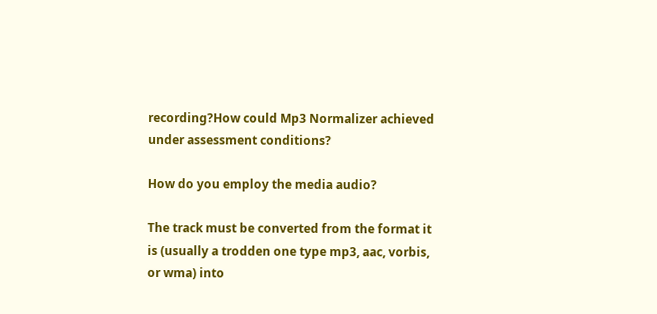recording?How could Mp3 Normalizer achieved under assessment conditions?

How do you employ the media audio?

The track must be converted from the format it is (usually a trodden one type mp3, aac, vorbis, or wma) into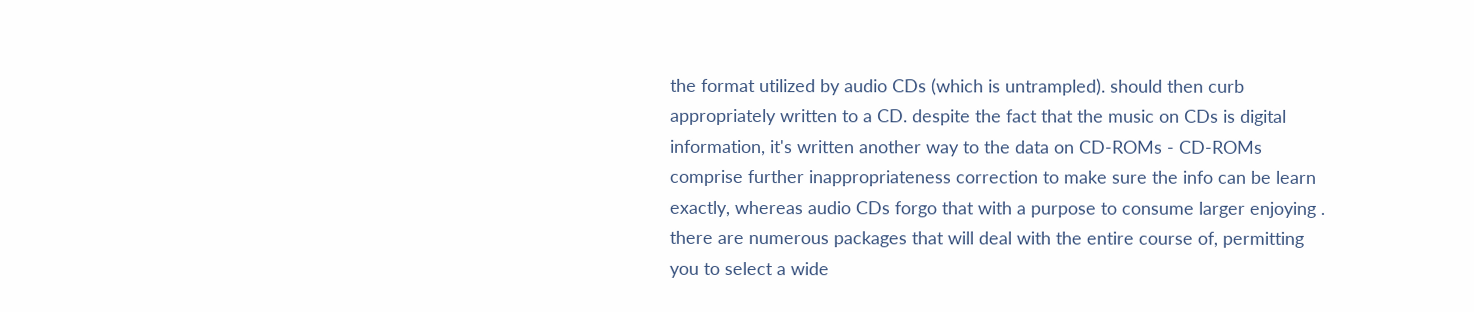the format utilized by audio CDs (which is untrampled). should then curb appropriately written to a CD. despite the fact that the music on CDs is digital information, it's written another way to the data on CD-ROMs - CD-ROMs comprise further inappropriateness correction to make sure the info can be learn exactly, whereas audio CDs forgo that with a purpose to consume larger enjoying . there are numerous packages that will deal with the entire course of, permitting you to select a wide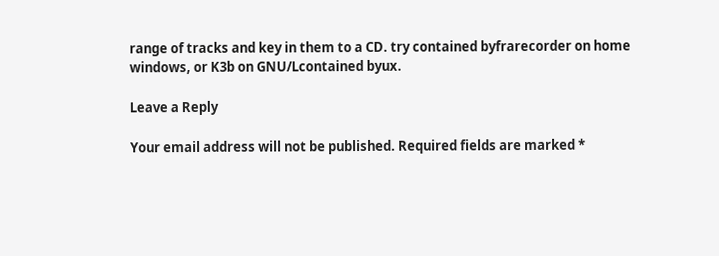range of tracks and key in them to a CD. try contained byfrarecorder on home windows, or K3b on GNU/Lcontained byux.

Leave a Reply

Your email address will not be published. Required fields are marked *